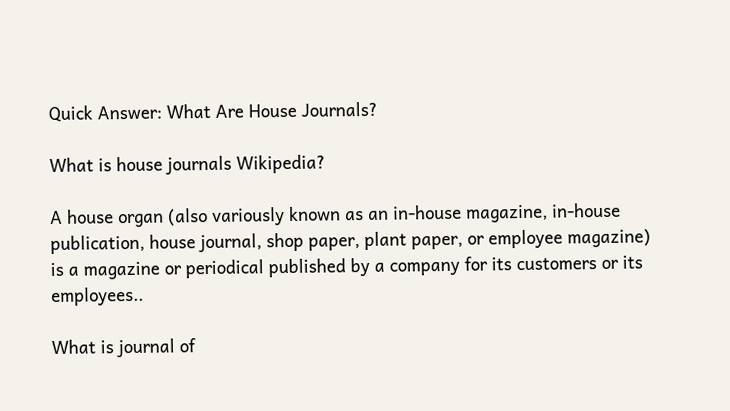Quick Answer: What Are House Journals?

What is house journals Wikipedia?

A house organ (also variously known as an in-house magazine, in-house publication, house journal, shop paper, plant paper, or employee magazine) is a magazine or periodical published by a company for its customers or its employees..

What is journal of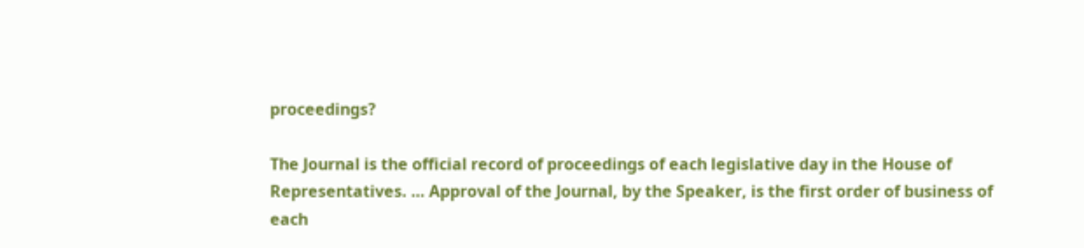proceedings?

The Journal is the official record of proceedings of each legislative day in the House of Representatives. … Approval of the Journal, by the Speaker, is the first order of business of each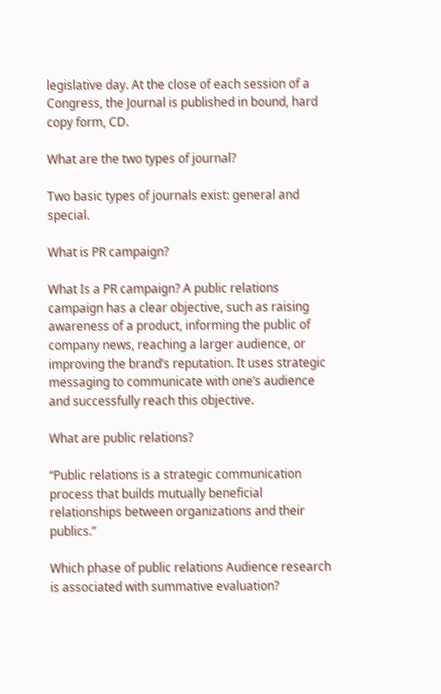legislative day. At the close of each session of a Congress, the Journal is published in bound, hard copy form, CD.

What are the two types of journal?

Two basic types of journals exist: general and special.

What is PR campaign?

What Is a PR campaign? A public relations campaign has a clear objective, such as raising awareness of a product, informing the public of company news, reaching a larger audience, or improving the brand’s reputation. It uses strategic messaging to communicate with one’s audience and successfully reach this objective.

What are public relations?

“Public relations is a strategic communication process that builds mutually beneficial relationships between organizations and their publics.”

Which phase of public relations Audience research is associated with summative evaluation?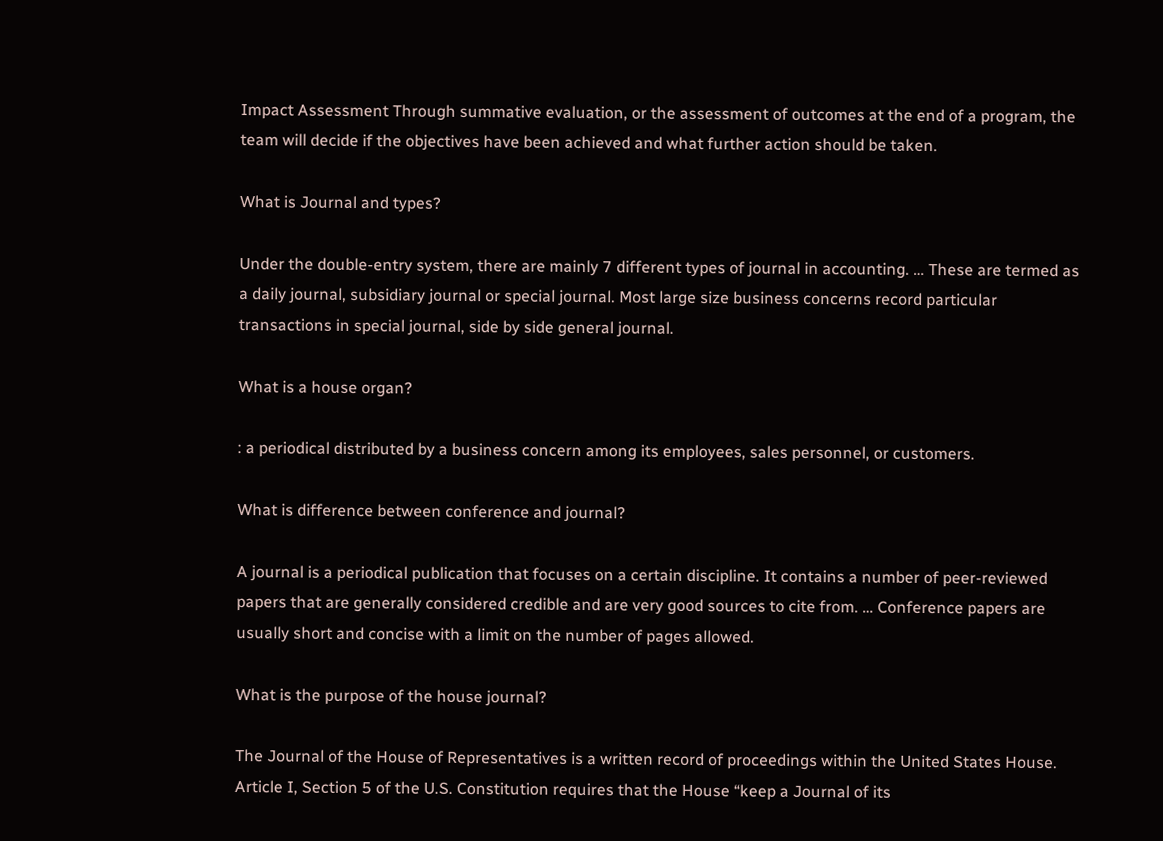Impact Assessment Through summative evaluation, or the assessment of outcomes at the end of a program, the team will decide if the objectives have been achieved and what further action should be taken.

What is Journal and types?

Under the double-entry system, there are mainly 7 different types of journal in accounting. … These are termed as a daily journal, subsidiary journal or special journal. Most large size business concerns record particular transactions in special journal, side by side general journal.

What is a house organ?

: a periodical distributed by a business concern among its employees, sales personnel, or customers.

What is difference between conference and journal?

A journal is a periodical publication that focuses on a certain discipline. It contains a number of peer-reviewed papers that are generally considered credible and are very good sources to cite from. … Conference papers are usually short and concise with a limit on the number of pages allowed.

What is the purpose of the house journal?

The Journal of the House of Representatives is a written record of proceedings within the United States House. Article I, Section 5 of the U.S. Constitution requires that the House “keep a Journal of its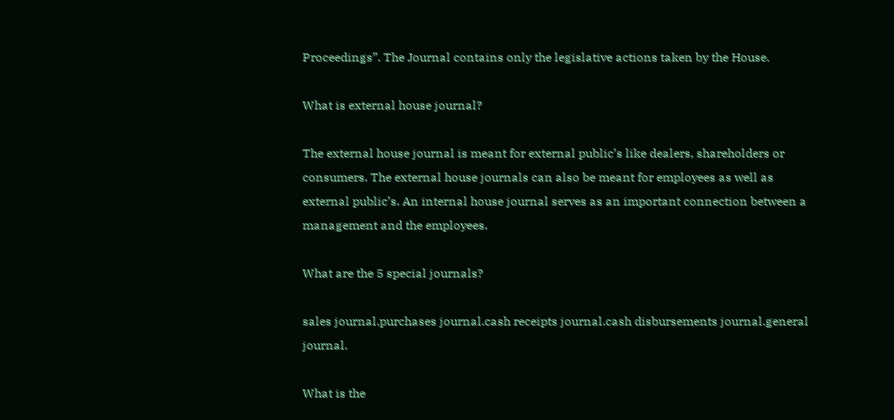Proceedings”. The Journal contains only the legislative actions taken by the House.

What is external house journal?

The external house journal is meant for external public’s like dealers, shareholders or consumers. The external house journals can also be meant for employees as well as external public’s. An internal house journal serves as an important connection between a management and the employees.

What are the 5 special journals?

sales journal.purchases journal.cash receipts journal.cash disbursements journal.general journal.

What is the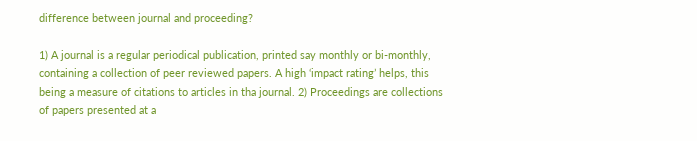difference between journal and proceeding?

1) A journal is a regular periodical publication, printed say monthly or bi-monthly, containing a collection of peer reviewed papers. A high ‘impact rating’ helps, this being a measure of citations to articles in tha journal. 2) Proceedings are collections of papers presented at a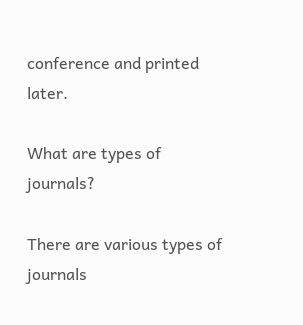conference and printed later.

What are types of journals?

There are various types of journals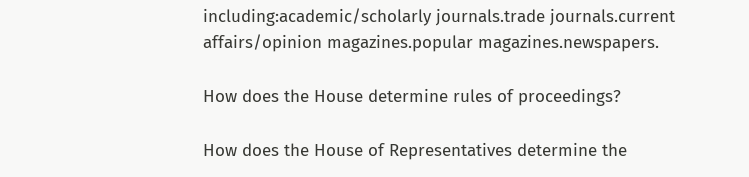including:academic/scholarly journals.trade journals.current affairs/opinion magazines.popular magazines.newspapers.

How does the House determine rules of proceedings?

How does the House of Representatives determine the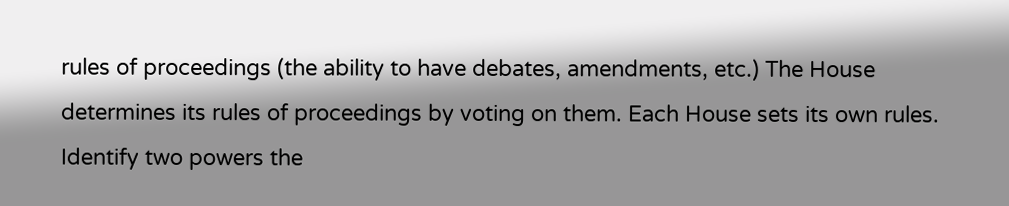rules of proceedings (the ability to have debates, amendments, etc.) The House determines its rules of proceedings by voting on them. Each House sets its own rules. Identify two powers the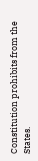Constitution prohibits from the States.